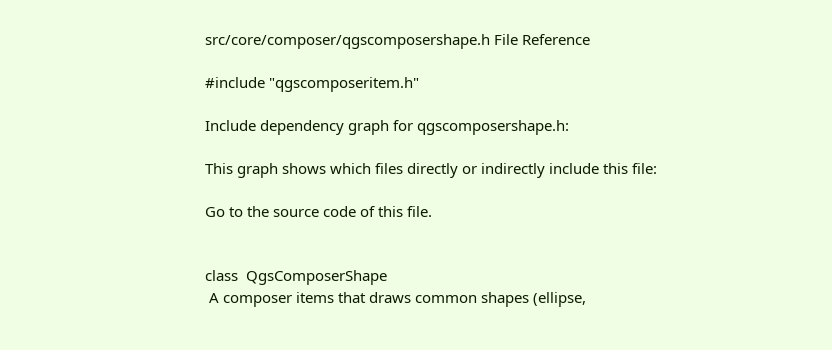src/core/composer/qgscomposershape.h File Reference

#include "qgscomposeritem.h"

Include dependency graph for qgscomposershape.h:

This graph shows which files directly or indirectly include this file:

Go to the source code of this file.


class  QgsComposerShape
 A composer items that draws common shapes (ellipse,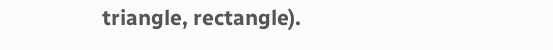triangle, rectangle).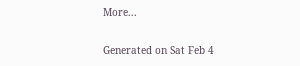More...

Generated on Sat Feb 4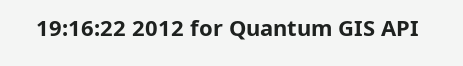19:16:22 2012 for Quantum GIS API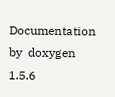Documentation by  doxygen 1.5.6